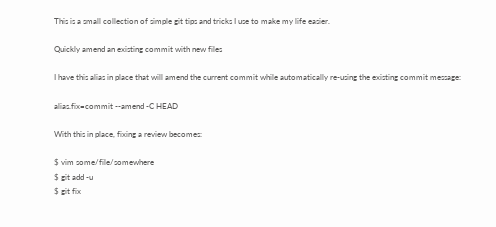This is a small collection of simple git tips and tricks I use to make my life easier.

Quickly amend an existing commit with new files

I have this alias in place that will amend the current commit while automatically re-using the existing commit message:

alias.fix=commit --amend -C HEAD

With this in place, fixing a review becomes:

$ vim some/file/somewhere
$ git add -u
$ git fix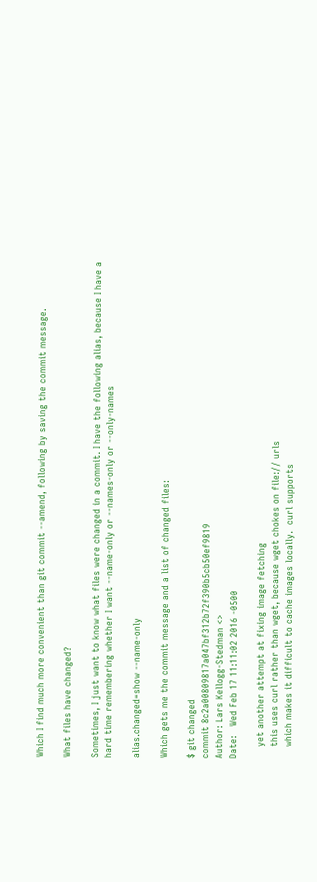Which I find much more convenient than git commit --amend, following by saving the commit message.

What files have changed?

Sometimes, I just want to know what files were changed in a commit. I have the following alias, because I have a hard time remembering whether I want --name-only or --names-only or --only-names

alias.changed=show --name-only

Which gets me the commit message and a list of changed files:

$ git changed
commit 8c2a00809817a047bf312b72f390b5cb50ef9819
Author: Lars Kellogg-Stedman <>
Date:   Wed Feb 17 11:11:02 2016 -0500

    yet another attempt at fixing image fetching
    this uses curl rather than wget, because wget chokes on file:// urls
    which makes it difficult to cache images locally.  curl supports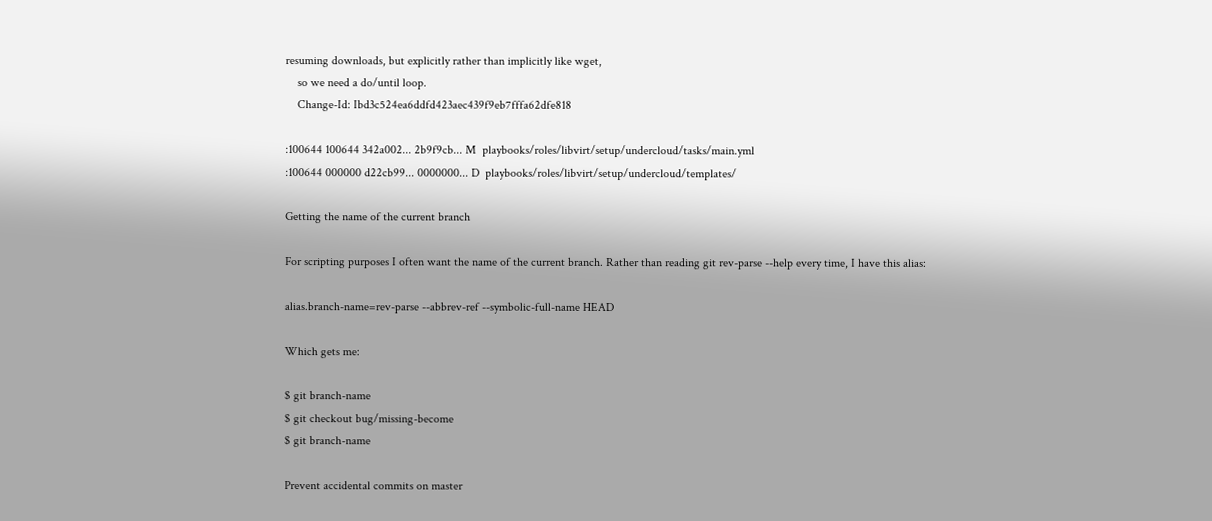resuming downloads, but explicitly rather than implicitly like wget,
    so we need a do/until loop.
    Change-Id: Ibd3c524ea6ddfd423aec439f9eb7fffa62dfe818

:100644 100644 342a002... 2b9f9cb... M  playbooks/roles/libvirt/setup/undercloud/tasks/main.yml
:100644 000000 d22cb99... 0000000... D  playbooks/roles/libvirt/setup/undercloud/templates/

Getting the name of the current branch

For scripting purposes I often want the name of the current branch. Rather than reading git rev-parse --help every time, I have this alias:

alias.branch-name=rev-parse --abbrev-ref --symbolic-full-name HEAD

Which gets me:

$ git branch-name
$ git checkout bug/missing-become
$ git branch-name

Prevent accidental commits on master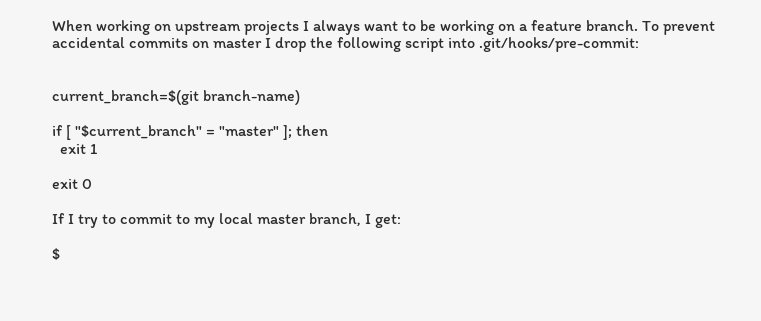When working on upstream projects I always want to be working on a feature branch. To prevent accidental commits on master I drop the following script into .git/hooks/pre-commit:


current_branch=$(git branch-name)

if [ "$current_branch" = "master" ]; then
  exit 1

exit 0

If I try to commit to my local master branch, I get:

$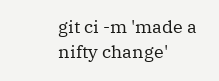git ci -m 'made a nifty change'